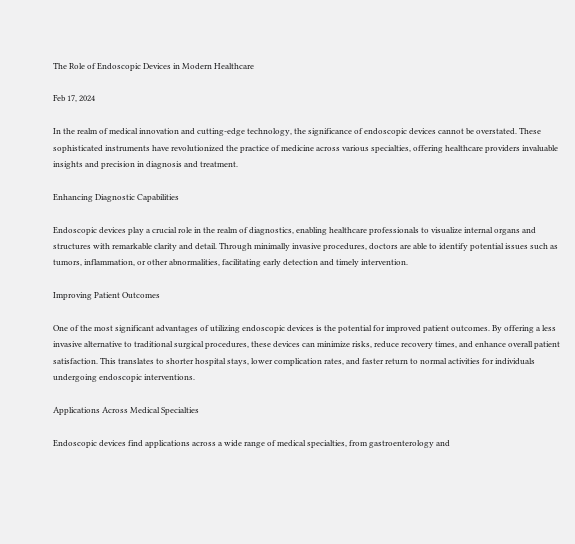The Role of Endoscopic Devices in Modern Healthcare

Feb 17, 2024

In the realm of medical innovation and cutting-edge technology, the significance of endoscopic devices cannot be overstated. These sophisticated instruments have revolutionized the practice of medicine across various specialties, offering healthcare providers invaluable insights and precision in diagnosis and treatment.

Enhancing Diagnostic Capabilities

Endoscopic devices play a crucial role in the realm of diagnostics, enabling healthcare professionals to visualize internal organs and structures with remarkable clarity and detail. Through minimally invasive procedures, doctors are able to identify potential issues such as tumors, inflammation, or other abnormalities, facilitating early detection and timely intervention.

Improving Patient Outcomes

One of the most significant advantages of utilizing endoscopic devices is the potential for improved patient outcomes. By offering a less invasive alternative to traditional surgical procedures, these devices can minimize risks, reduce recovery times, and enhance overall patient satisfaction. This translates to shorter hospital stays, lower complication rates, and faster return to normal activities for individuals undergoing endoscopic interventions.

Applications Across Medical Specialties

Endoscopic devices find applications across a wide range of medical specialties, from gastroenterology and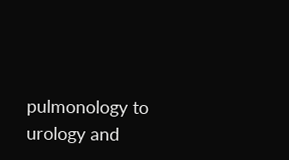pulmonology to urology and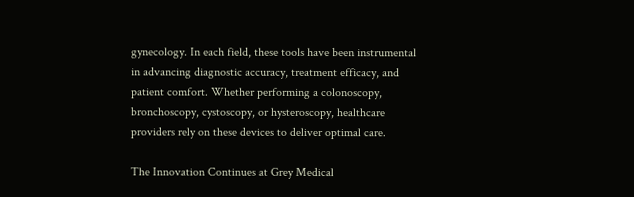gynecology. In each field, these tools have been instrumental in advancing diagnostic accuracy, treatment efficacy, and patient comfort. Whether performing a colonoscopy, bronchoscopy, cystoscopy, or hysteroscopy, healthcare providers rely on these devices to deliver optimal care.

The Innovation Continues at Grey Medical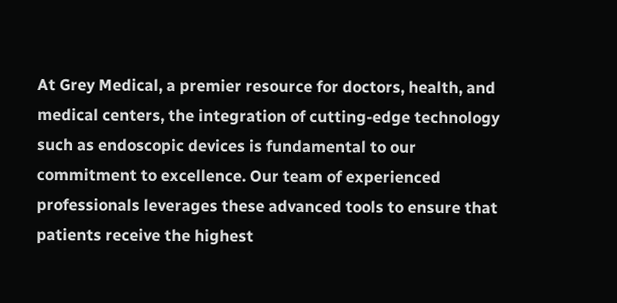At Grey Medical, a premier resource for doctors, health, and medical centers, the integration of cutting-edge technology such as endoscopic devices is fundamental to our commitment to excellence. Our team of experienced professionals leverages these advanced tools to ensure that patients receive the highest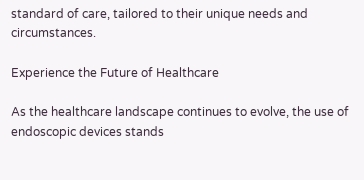standard of care, tailored to their unique needs and circumstances.

Experience the Future of Healthcare

As the healthcare landscape continues to evolve, the use of endoscopic devices stands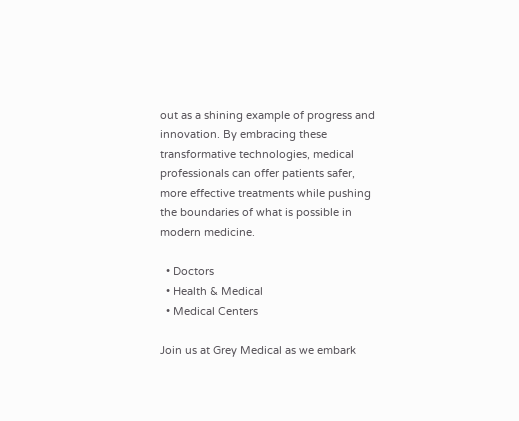out as a shining example of progress and innovation. By embracing these transformative technologies, medical professionals can offer patients safer, more effective treatments while pushing the boundaries of what is possible in modern medicine.

  • Doctors
  • Health & Medical
  • Medical Centers

Join us at Grey Medical as we embark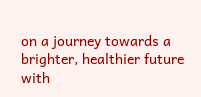on a journey towards a brighter, healthier future with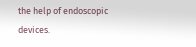the help of endoscopic devices.